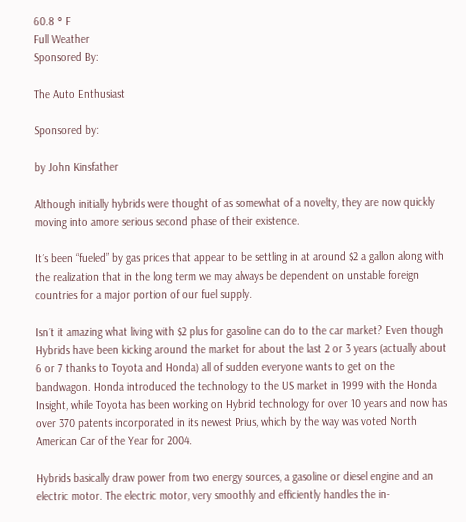60.8 ° F
Full Weather
Sponsored By:

The Auto Enthusiast

Sponsored by:

by John Kinsfather

Although initially hybrids were thought of as somewhat of a novelty, they are now quickly moving into amore serious second phase of their existence.

It´s been “fueled” by gas prices that appear to be settling in at around $2 a gallon along with the realization that in the long term we may always be dependent on unstable foreign countries for a major portion of our fuel supply.

Isn´t it amazing what living with $2 plus for gasoline can do to the car market? Even though Hybrids have been kicking around the market for about the last 2 or 3 years (actually about 6 or 7 thanks to Toyota and Honda) all of sudden everyone wants to get on the bandwagon. Honda introduced the technology to the US market in 1999 with the Honda Insight, while Toyota has been working on Hybrid technology for over 10 years and now has over 370 patents incorporated in its newest Prius, which by the way was voted North American Car of the Year for 2004.

Hybrids basically draw power from two energy sources, a gasoline or diesel engine and an electric motor. The electric motor, very smoothly and efficiently handles the in-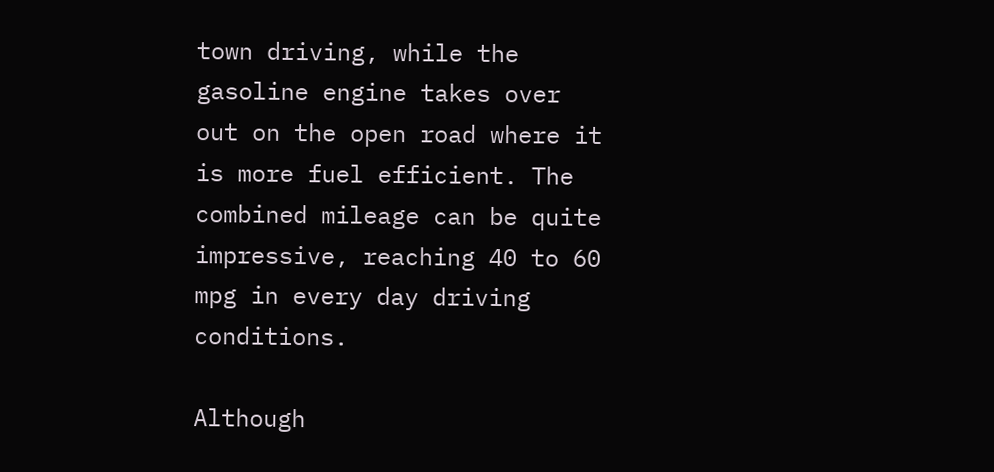town driving, while the gasoline engine takes over out on the open road where it is more fuel efficient. The combined mileage can be quite impressive, reaching 40 to 60 mpg in every day driving conditions.

Although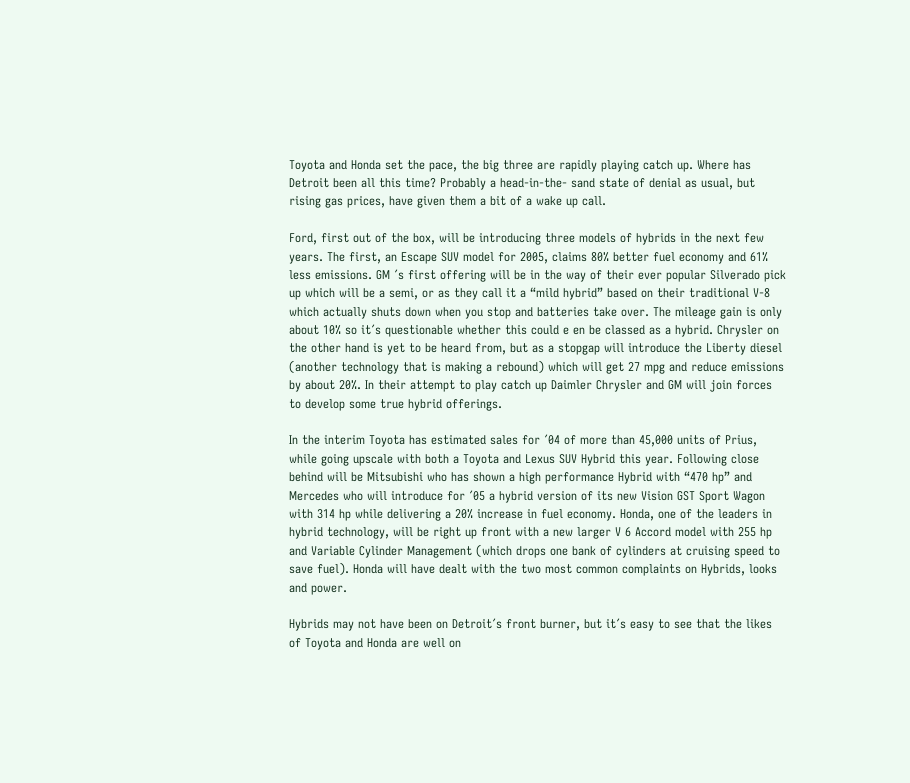Toyota and Honda set the pace, the big three are rapidly playing catch up. Where has Detroit been all this time? Probably a head-in-the- sand state of denial as usual, but rising gas prices, have given them a bit of a wake up call.

Ford, first out of the box, will be introducing three models of hybrids in the next few years. The first, an Escape SUV model for 2005, claims 80% better fuel economy and 61% less emissions. GM ´s first offering will be in the way of their ever popular Silverado pick up which will be a semi, or as they call it a “mild hybrid” based on their traditional V-8 which actually shuts down when you stop and batteries take over. The mileage gain is only about 10% so it´s questionable whether this could e en be classed as a hybrid. Chrysler on the other hand is yet to be heard from, but as a stopgap will introduce the Liberty diesel (another technology that is making a rebound) which will get 27 mpg and reduce emissions by about 20%. In their attempt to play catch up Daimler Chrysler and GM will join forces to develop some true hybrid offerings.

In the interim Toyota has estimated sales for ´04 of more than 45,000 units of Prius, while going upscale with both a Toyota and Lexus SUV Hybrid this year. Following close behind will be Mitsubishi who has shown a high performance Hybrid with “470 hp” and Mercedes who will introduce for ´05 a hybrid version of its new Vision GST Sport Wagon with 314 hp while delivering a 20% increase in fuel economy. Honda, one of the leaders in hybrid technology, will be right up front with a new larger V 6 Accord model with 255 hp and Variable Cylinder Management (which drops one bank of cylinders at cruising speed to save fuel). Honda will have dealt with the two most common complaints on Hybrids, looks and power.

Hybrids may not have been on Detroit´s front burner, but it´s easy to see that the likes of Toyota and Honda are well on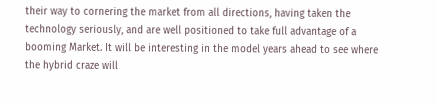their way to cornering the market from all directions, having taken the technology seriously, and are well positioned to take full advantage of a booming Market. It will be interesting in the model years ahead to see where the hybrid craze will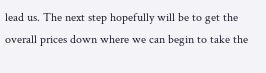lead us. The next step hopefully will be to get the overall prices down where we can begin to take the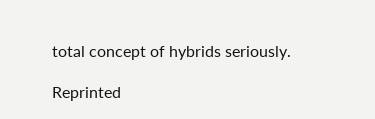total concept of hybrids seriously.

Reprinted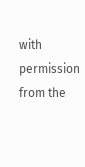with permission from the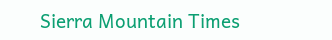Sierra Mountain Times